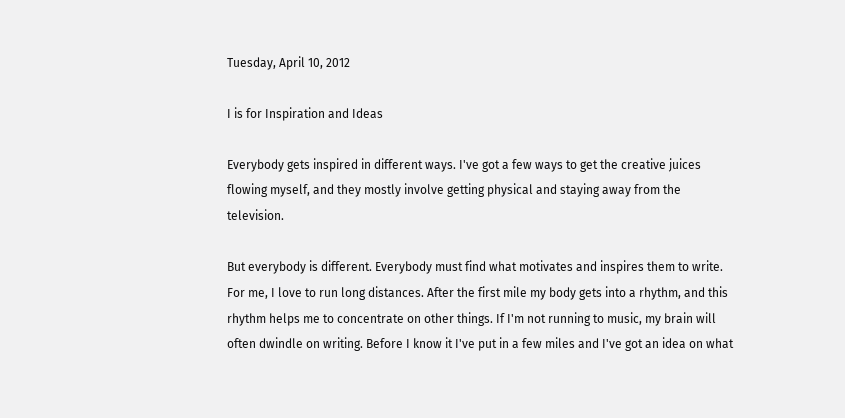Tuesday, April 10, 2012

I is for Inspiration and Ideas

Everybody gets inspired in different ways. I've got a few ways to get the creative juices flowing myself, and they mostly involve getting physical and staying away from the television.

But everybody is different. Everybody must find what motivates and inspires them to write. For me, I love to run long distances. After the first mile my body gets into a rhythm, and this rhythm helps me to concentrate on other things. If I'm not running to music, my brain will often dwindle on writing. Before I know it I've put in a few miles and I've got an idea on what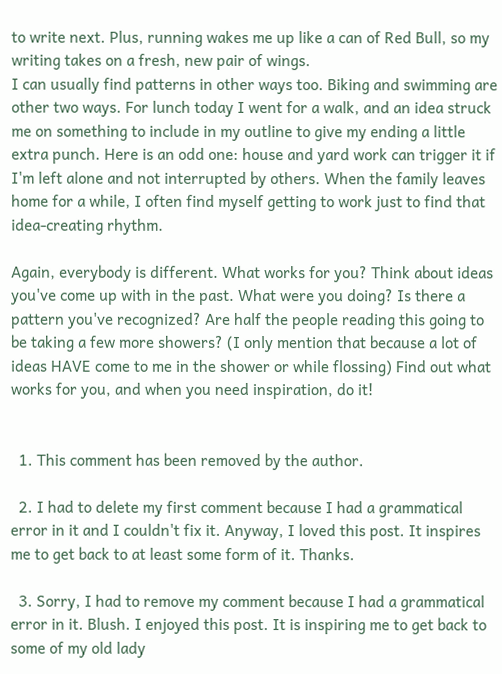to write next. Plus, running wakes me up like a can of Red Bull, so my writing takes on a fresh, new pair of wings.
I can usually find patterns in other ways too. Biking and swimming are other two ways. For lunch today I went for a walk, and an idea struck me on something to include in my outline to give my ending a little extra punch. Here is an odd one: house and yard work can trigger it if I'm left alone and not interrupted by others. When the family leaves home for a while, I often find myself getting to work just to find that idea-creating rhythm.

Again, everybody is different. What works for you? Think about ideas you've come up with in the past. What were you doing? Is there a pattern you've recognized? Are half the people reading this going to be taking a few more showers? (I only mention that because a lot of ideas HAVE come to me in the shower or while flossing) Find out what works for you, and when you need inspiration, do it!


  1. This comment has been removed by the author.

  2. I had to delete my first comment because I had a grammatical error in it and I couldn't fix it. Anyway, I loved this post. It inspires me to get back to at least some form of it. Thanks.

  3. Sorry, I had to remove my comment because I had a grammatical error in it. Blush. I enjoyed this post. It is inspiring me to get back to some of my old lady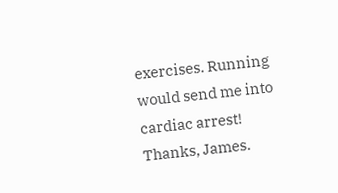exercises. Running would send me into cardiac arrest! Thanks, James.